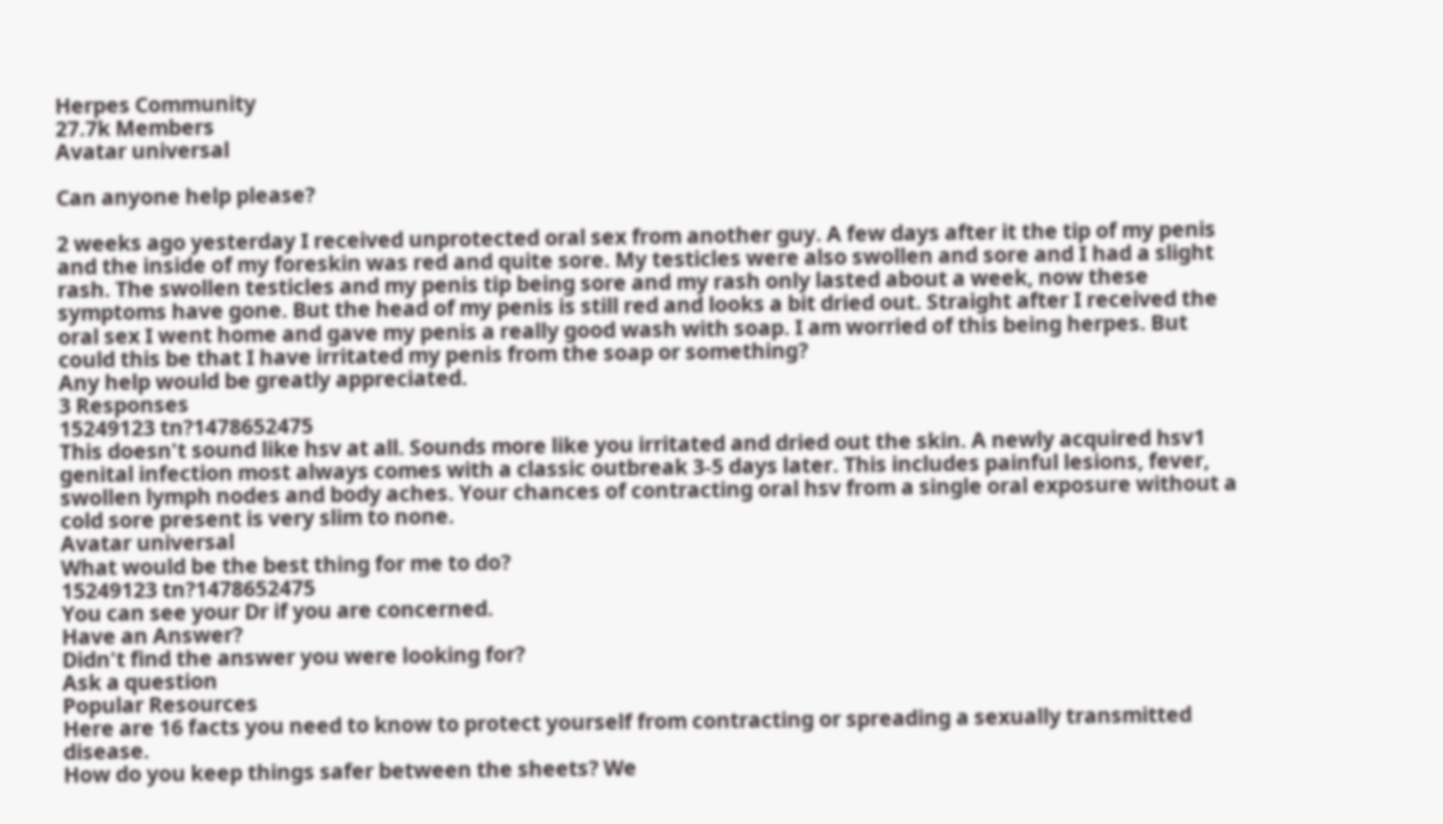Herpes Community
27.7k Members
Avatar universal

Can anyone help please?

2 weeks ago yesterday I received unprotected oral sex from another guy. A few days after it the tip of my penis and the inside of my foreskin was red and quite sore. My testicles were also swollen and sore and I had a slight rash. The swollen testicles and my penis tip being sore and my rash only lasted about a week, now these symptoms have gone. But the head of my penis is still red and looks a bit dried out. Straight after I received the oral sex I went home and gave my penis a really good wash with soap. I am worried of this being herpes. But could this be that I have irritated my penis from the soap or something?
Any help would be greatly appreciated.
3 Responses
15249123 tn?1478652475
This doesn't sound like hsv at all. Sounds more like you irritated and dried out the skin. A newly acquired hsv1 genital infection most always comes with a classic outbreak 3-5 days later. This includes painful lesions, fever, swollen lymph nodes and body aches. Your chances of contracting oral hsv from a single oral exposure without a cold sore present is very slim to none.
Avatar universal
What would be the best thing for me to do?
15249123 tn?1478652475
You can see your Dr if you are concerned.
Have an Answer?
Didn't find the answer you were looking for?
Ask a question
Popular Resources
Here are 16 facts you need to know to protect yourself from contracting or spreading a sexually transmitted disease.
How do you keep things safer between the sheets? We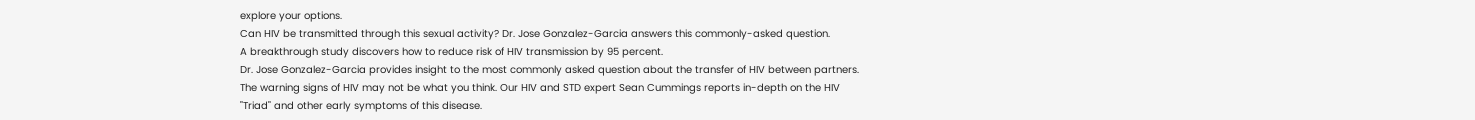explore your options.
Can HIV be transmitted through this sexual activity? Dr. Jose Gonzalez-Garcia answers this commonly-asked question.
A breakthrough study discovers how to reduce risk of HIV transmission by 95 percent.
Dr. Jose Gonzalez-Garcia provides insight to the most commonly asked question about the transfer of HIV between partners.
The warning signs of HIV may not be what you think. Our HIV and STD expert Sean Cummings reports in-depth on the HIV "Triad" and other early symptoms of this disease.